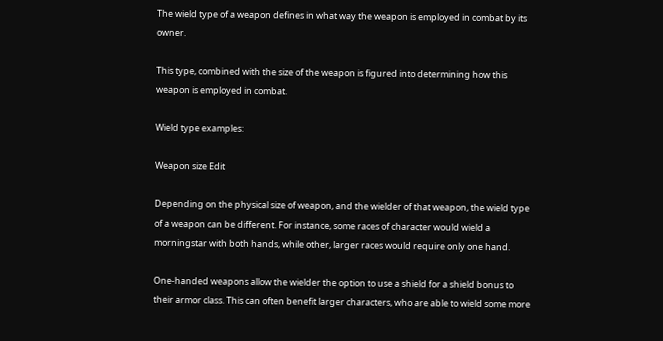The wield type of a weapon defines in what way the weapon is employed in combat by its owner.

This type, combined with the size of the weapon is figured into determining how this weapon is employed in combat.

Wield type examples:

Weapon size Edit

Depending on the physical size of weapon, and the wielder of that weapon, the wield type of a weapon can be different. For instance, some races of character would wield a morningstar with both hands, while other, larger races would require only one hand.

One-handed weapons allow the wielder the option to use a shield for a shield bonus to their armor class. This can often benefit larger characters, who are able to wield some more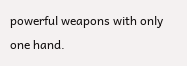powerful weapons with only one hand.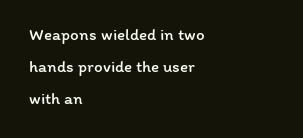Weapons wielded in two hands provide the user with an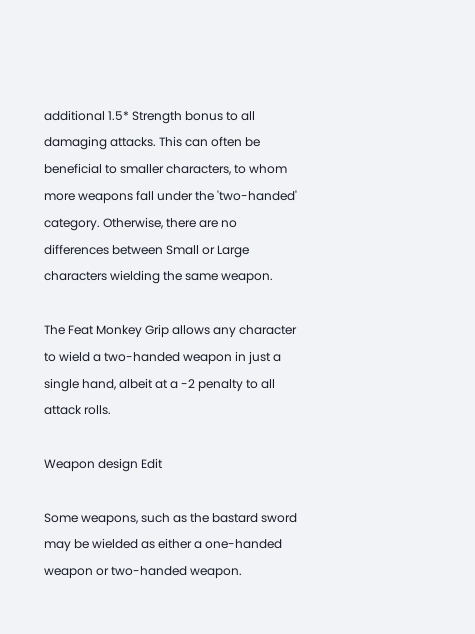additional 1.5* Strength bonus to all damaging attacks. This can often be beneficial to smaller characters, to whom more weapons fall under the 'two-handed' category. Otherwise, there are no differences between Small or Large characters wielding the same weapon.

The Feat Monkey Grip allows any character to wield a two-handed weapon in just a single hand, albeit at a -2 penalty to all attack rolls.

Weapon design Edit

Some weapons, such as the bastard sword may be wielded as either a one-handed weapon or two-handed weapon.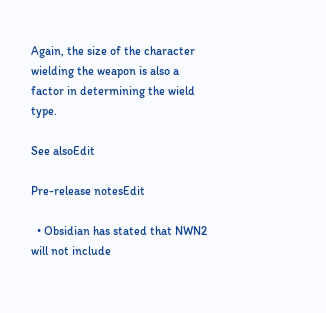Again, the size of the character wielding the weapon is also a factor in determining the wield type.

See alsoEdit

Pre-release notesEdit

  • Obsidian has stated that NWN2 will not include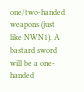one/two-handed weapons (just like NWN1). A bastard sword will be a one-handed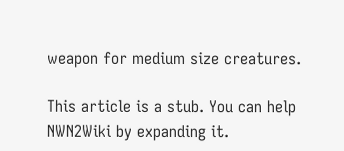weapon for medium size creatures.

This article is a stub. You can help NWN2Wiki by expanding it.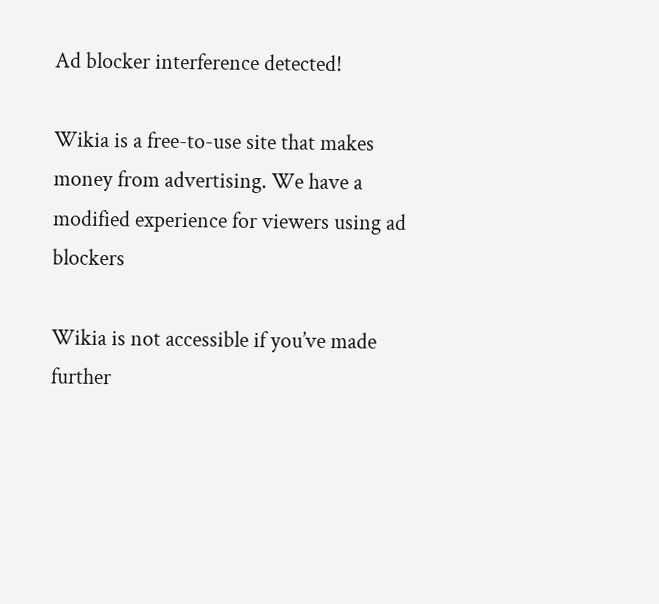Ad blocker interference detected!

Wikia is a free-to-use site that makes money from advertising. We have a modified experience for viewers using ad blockers

Wikia is not accessible if you’ve made further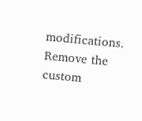modifications. Remove the custom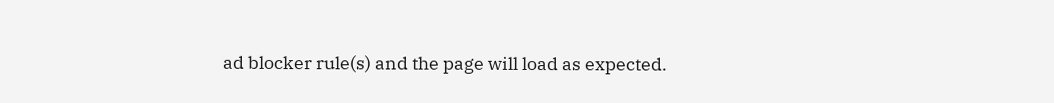ad blocker rule(s) and the page will load as expected.